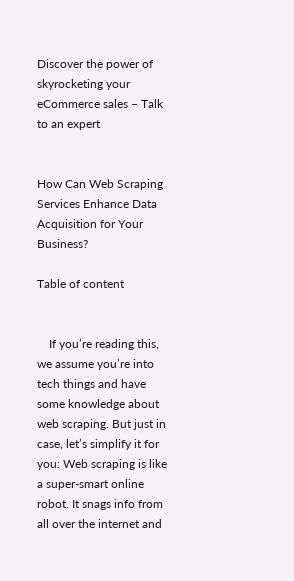Discover the power of skyrocketing your eCommerce sales – Talk to an expert


How Can Web Scraping Services Enhance Data Acquisition for Your Business?

Table of content


    If you’re reading this, we assume you’re into tech things and have some knowledge about web scraping. But just in case, let’s simplify it for you: Web scraping is like a super-smart online robot. It snags info from all over the internet and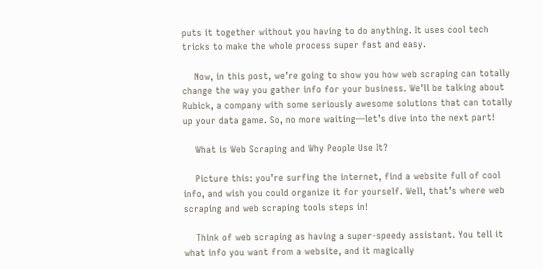puts it together without you having to do anything. It uses cool tech tricks to make the whole process super fast and easy.

    Now, in this post, we’re going to show you how web scraping can totally change the way you gather info for your business. We’ll be talking about Rubick, a company with some seriously awesome solutions that can totally up your data game. So, no more waiting—let’s dive into the next part!

    What is Web Scraping and Why People Use It?

    Picture this: you’re surfing the internet, find a website full of cool info, and wish you could organize it for yourself. Well, that’s where web scraping and web scraping tools steps in!

    Think of web scraping as having a super-speedy assistant. You tell it what info you want from a website, and it magically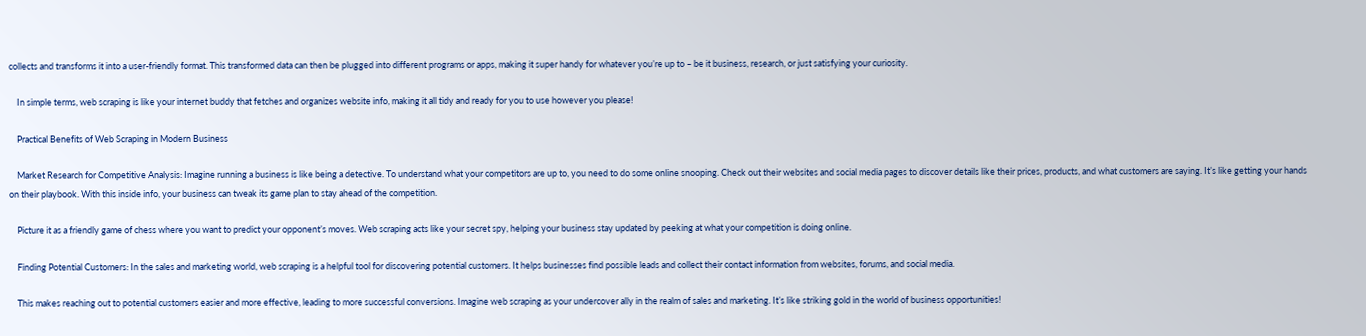collects and transforms it into a user-friendly format. This transformed data can then be plugged into different programs or apps, making it super handy for whatever you’re up to – be it business, research, or just satisfying your curiosity.

    In simple terms, web scraping is like your internet buddy that fetches and organizes website info, making it all tidy and ready for you to use however you please!

    Practical Benefits of Web Scraping in Modern Business

    Market Research for Competitive Analysis: Imagine running a business is like being a detective. To understand what your competitors are up to, you need to do some online snooping. Check out their websites and social media pages to discover details like their prices, products, and what customers are saying. It’s like getting your hands on their playbook. With this inside info, your business can tweak its game plan to stay ahead of the competition.

    Picture it as a friendly game of chess where you want to predict your opponent’s moves. Web scraping acts like your secret spy, helping your business stay updated by peeking at what your competition is doing online.

    Finding Potential Customers: In the sales and marketing world, web scraping is a helpful tool for discovering potential customers. It helps businesses find possible leads and collect their contact information from websites, forums, and social media.

    This makes reaching out to potential customers easier and more effective, leading to more successful conversions. Imagine web scraping as your undercover ally in the realm of sales and marketing. It’s like striking gold in the world of business opportunities!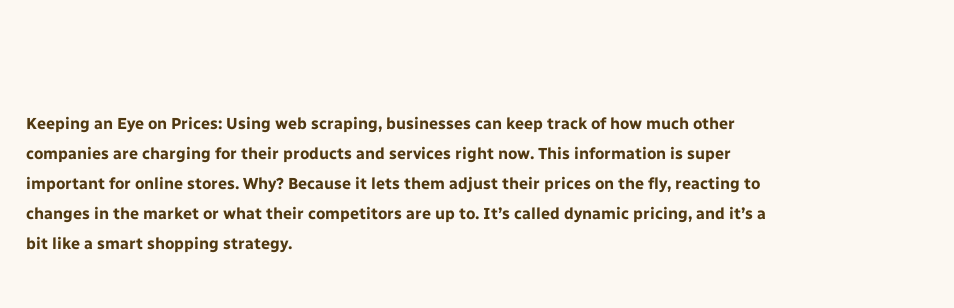Keeping an Eye on Prices: Using web scraping, businesses can keep track of how much other companies are charging for their products and services right now. This information is super important for online stores. Why? Because it lets them adjust their prices on the fly, reacting to changes in the market or what their competitors are up to. It’s called dynamic pricing, and it’s a bit like a smart shopping strategy.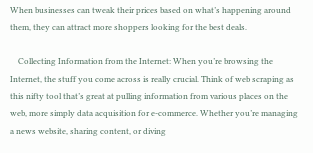When businesses can tweak their prices based on what’s happening around them, they can attract more shoppers looking for the best deals.

    Collecting Information from the Internet: When you’re browsing the Internet, the stuff you come across is really crucial. Think of web scraping as this nifty tool that’s great at pulling information from various places on the web, more simply data acquisition for e-commerce. Whether you’re managing a news website, sharing content, or diving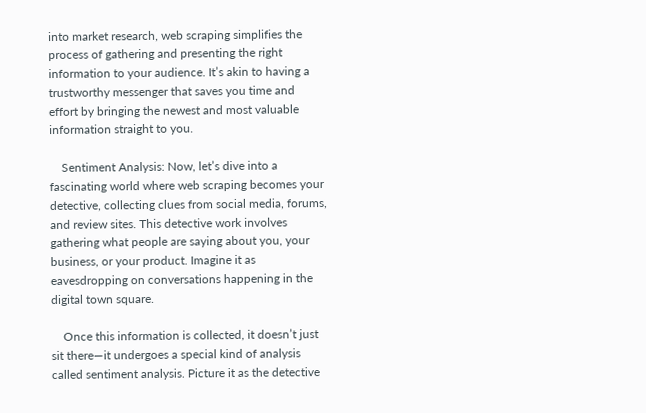into market research, web scraping simplifies the process of gathering and presenting the right information to your audience. It’s akin to having a trustworthy messenger that saves you time and effort by bringing the newest and most valuable information straight to you.

    Sentiment Analysis: Now, let’s dive into a fascinating world where web scraping becomes your detective, collecting clues from social media, forums, and review sites. This detective work involves gathering what people are saying about you, your business, or your product. Imagine it as eavesdropping on conversations happening in the digital town square.

    Once this information is collected, it doesn’t just sit there—it undergoes a special kind of analysis called sentiment analysis. Picture it as the detective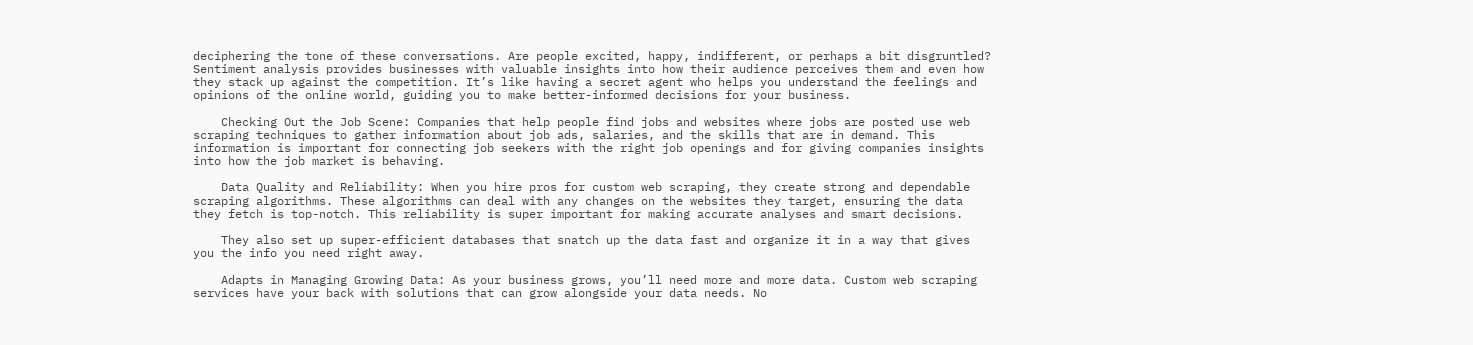deciphering the tone of these conversations. Are people excited, happy, indifferent, or perhaps a bit disgruntled? Sentiment analysis provides businesses with valuable insights into how their audience perceives them and even how they stack up against the competition. It’s like having a secret agent who helps you understand the feelings and opinions of the online world, guiding you to make better-informed decisions for your business.

    Checking Out the Job Scene: Companies that help people find jobs and websites where jobs are posted use web scraping techniques to gather information about job ads, salaries, and the skills that are in demand. This information is important for connecting job seekers with the right job openings and for giving companies insights into how the job market is behaving.

    Data Quality and Reliability: When you hire pros for custom web scraping, they create strong and dependable scraping algorithms. These algorithms can deal with any changes on the websites they target, ensuring the data they fetch is top-notch. This reliability is super important for making accurate analyses and smart decisions.

    They also set up super-efficient databases that snatch up the data fast and organize it in a way that gives you the info you need right away.

    Adapts in Managing Growing Data: As your business grows, you’ll need more and more data. Custom web scraping services have your back with solutions that can grow alongside your data needs. No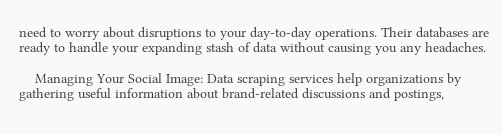need to worry about disruptions to your day-to-day operations. Their databases are ready to handle your expanding stash of data without causing you any headaches.

    Managing Your Social Image: Data scraping services help organizations by gathering useful information about brand-related discussions and postings,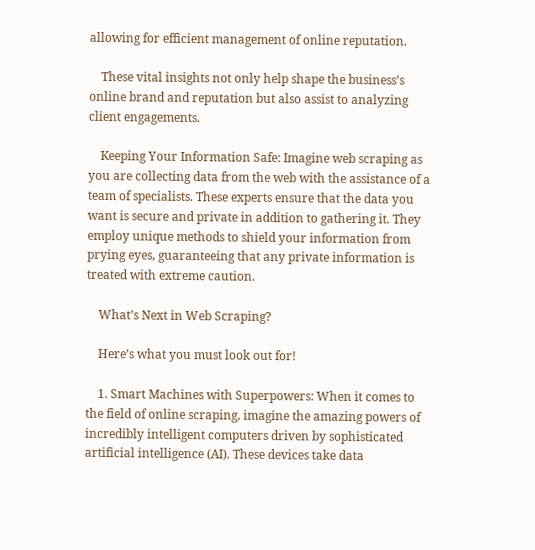allowing for efficient management of online reputation.

    These vital insights not only help shape the business’s online brand and reputation but also assist to analyzing client engagements.

    Keeping Your Information Safe: Imagine web scraping as you are collecting data from the web with the assistance of a team of specialists. These experts ensure that the data you want is secure and private in addition to gathering it. They employ unique methods to shield your information from prying eyes, guaranteeing that any private information is treated with extreme caution.

    What’s Next in Web Scraping?

    Here’s what you must look out for!

    1. Smart Machines with Superpowers: When it comes to the field of online scraping, imagine the amazing powers of incredibly intelligent computers driven by sophisticated artificial intelligence (AI). These devices take data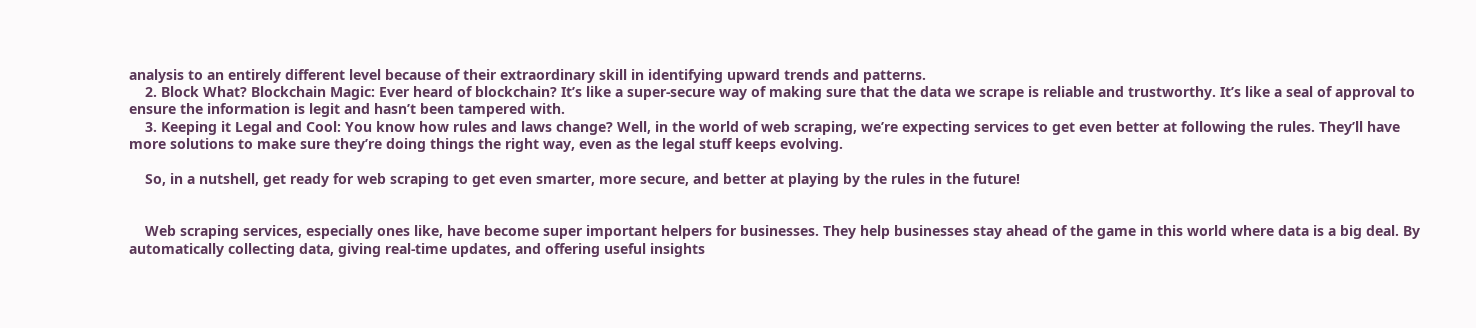analysis to an entirely different level because of their extraordinary skill in identifying upward trends and patterns.
    2. Block What? Blockchain Magic: Ever heard of blockchain? It’s like a super-secure way of making sure that the data we scrape is reliable and trustworthy. It’s like a seal of approval to ensure the information is legit and hasn’t been tampered with.
    3. Keeping it Legal and Cool: You know how rules and laws change? Well, in the world of web scraping, we’re expecting services to get even better at following the rules. They’ll have more solutions to make sure they’re doing things the right way, even as the legal stuff keeps evolving.

    So, in a nutshell, get ready for web scraping to get even smarter, more secure, and better at playing by the rules in the future!


    Web scraping services, especially ones like, have become super important helpers for businesses. They help businesses stay ahead of the game in this world where data is a big deal. By automatically collecting data, giving real-time updates, and offering useful insights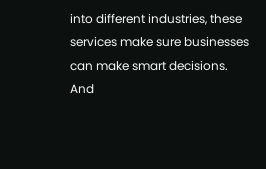into different industries, these services make sure businesses can make smart decisions. And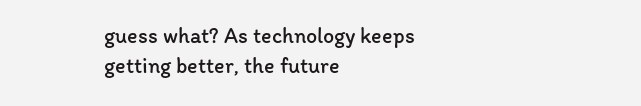guess what? As technology keeps getting better, the future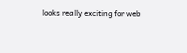looks really exciting for web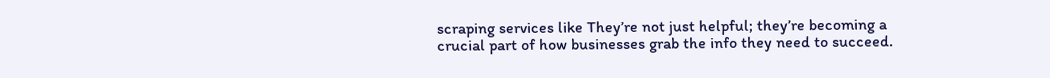scraping services like They’re not just helpful; they’re becoming a crucial part of how businesses grab the info they need to succeed.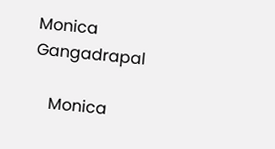Monica Gangadrapal

    Monica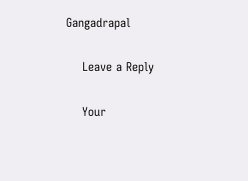Gangadrapal

    Leave a Reply

    Your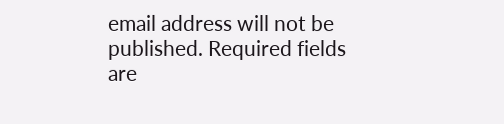email address will not be published. Required fields are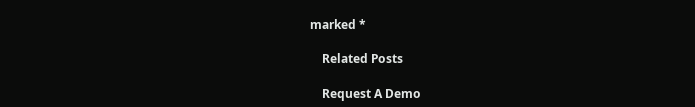marked *

    Related Posts

    Request A Demo